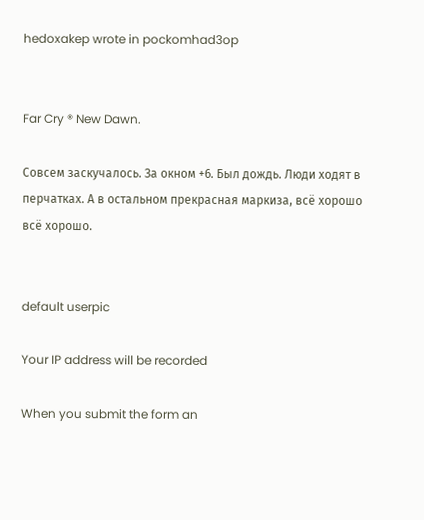hedoxakep wrote in pockomhad3op


Far Cry ® New Dawn.

Совсем заскучалось. За окном +6. Был дождь. Люди ходят в перчатках. А в остальном прекрасная маркиза, всё хорошо всё хорошо.


default userpic

Your IP address will be recorded

When you submit the form an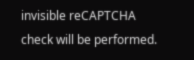invisible reCAPTCHA check will be performed.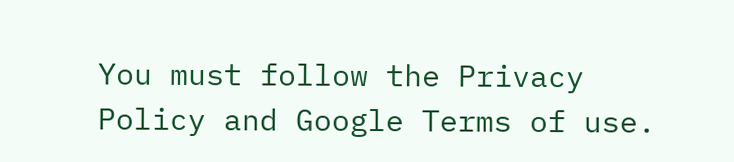You must follow the Privacy Policy and Google Terms of use.